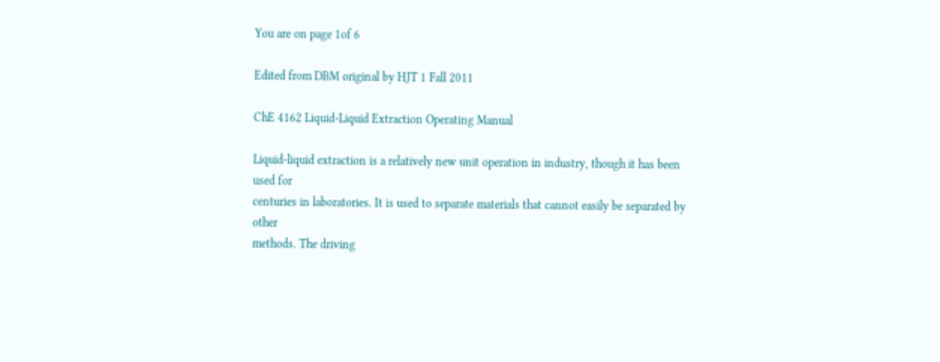You are on page 1of 6

Edited from DBM original by HJT 1 Fall 2011

ChE 4162 Liquid-Liquid Extraction Operating Manual

Liquid-liquid extraction is a relatively new unit operation in industry, though it has been used for
centuries in laboratories. It is used to separate materials that cannot easily be separated by other
methods. The driving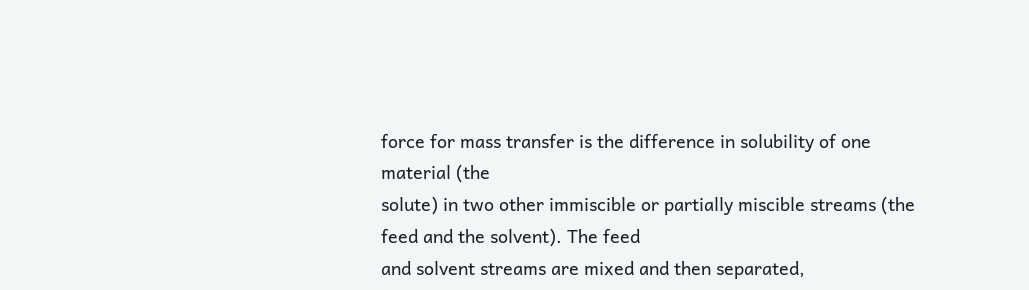force for mass transfer is the difference in solubility of one material (the
solute) in two other immiscible or partially miscible streams (the feed and the solvent). The feed
and solvent streams are mixed and then separated,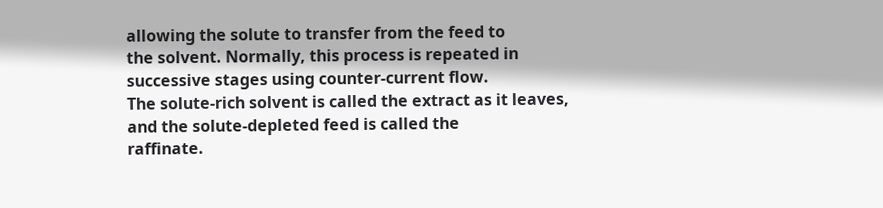allowing the solute to transfer from the feed to
the solvent. Normally, this process is repeated in successive stages using counter-current flow.
The solute-rich solvent is called the extract as it leaves, and the solute-depleted feed is called the
raffinate.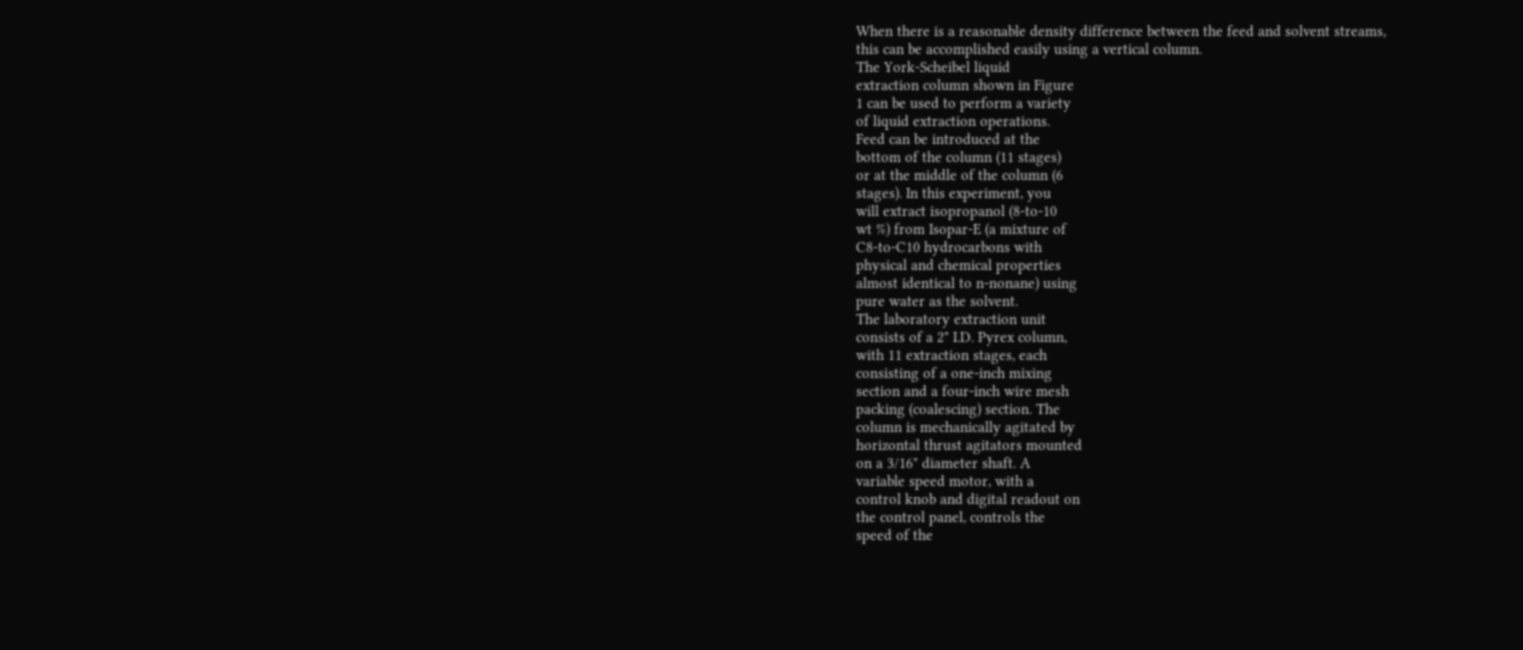When there is a reasonable density difference between the feed and solvent streams,
this can be accomplished easily using a vertical column.
The York-Scheibel liquid
extraction column shown in Figure
1 can be used to perform a variety
of liquid extraction operations.
Feed can be introduced at the
bottom of the column (11 stages)
or at the middle of the column (6
stages). In this experiment, you
will extract isopropanol (8-to-10
wt %) from Isopar-E (a mixture of
C8-to-C10 hydrocarbons with
physical and chemical properties
almost identical to n-nonane) using
pure water as the solvent.
The laboratory extraction unit
consists of a 2" I.D. Pyrex column,
with 11 extraction stages, each
consisting of a one-inch mixing
section and a four-inch wire mesh
packing (coalescing) section. The
column is mechanically agitated by
horizontal thrust agitators mounted
on a 3/16" diameter shaft. A
variable speed motor, with a
control knob and digital readout on
the control panel, controls the
speed of the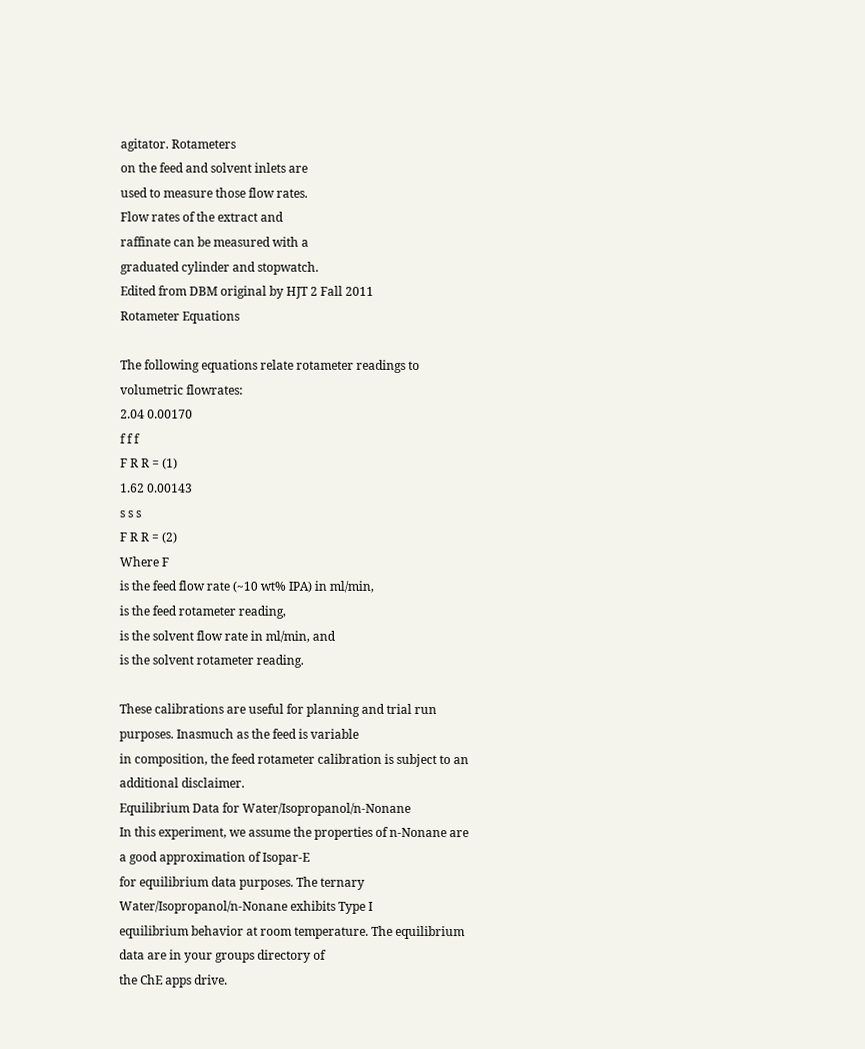agitator. Rotameters
on the feed and solvent inlets are
used to measure those flow rates.
Flow rates of the extract and
raffinate can be measured with a
graduated cylinder and stopwatch.
Edited from DBM original by HJT 2 Fall 2011
Rotameter Equations

The following equations relate rotameter readings to volumetric flowrates:
2.04 0.00170
f f f
F R R = (1)
1.62 0.00143
s s s
F R R = (2)
Where F
is the feed flow rate (~10 wt% IPA) in ml/min,
is the feed rotameter reading,
is the solvent flow rate in ml/min, and
is the solvent rotameter reading.

These calibrations are useful for planning and trial run purposes. Inasmuch as the feed is variable
in composition, the feed rotameter calibration is subject to an additional disclaimer.
Equilibrium Data for Water/Isopropanol/n-Nonane
In this experiment, we assume the properties of n-Nonane are a good approximation of Isopar-E
for equilibrium data purposes. The ternary Water/Isopropanol/n-Nonane exhibits Type I
equilibrium behavior at room temperature. The equilibrium data are in your groups directory of
the ChE apps drive.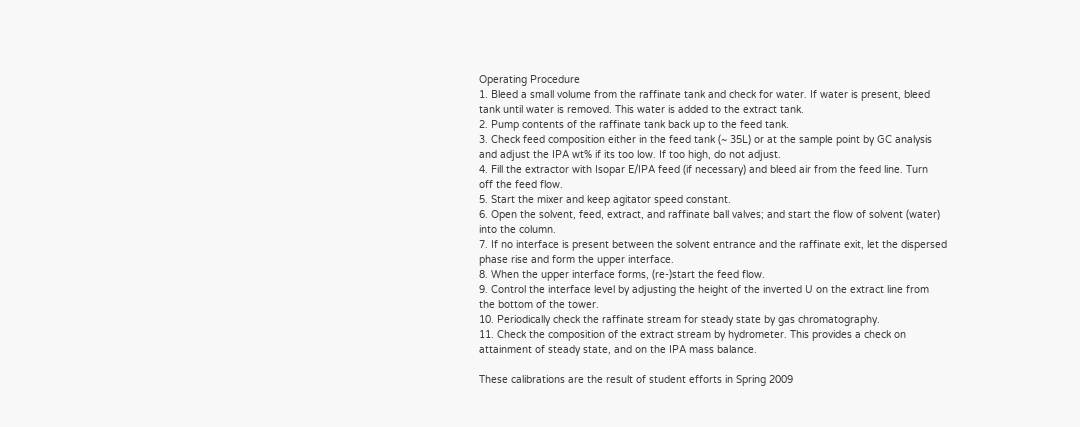Operating Procedure
1. Bleed a small volume from the raffinate tank and check for water. If water is present, bleed
tank until water is removed. This water is added to the extract tank.
2. Pump contents of the raffinate tank back up to the feed tank.
3. Check feed composition either in the feed tank (~ 35L) or at the sample point by GC analysis
and adjust the IPA wt% if its too low. If too high, do not adjust.
4. Fill the extractor with Isopar E/IPA feed (if necessary) and bleed air from the feed line. Turn
off the feed flow.
5. Start the mixer and keep agitator speed constant.
6. Open the solvent, feed, extract, and raffinate ball valves; and start the flow of solvent (water)
into the column.
7. If no interface is present between the solvent entrance and the raffinate exit, let the dispersed
phase rise and form the upper interface.
8. When the upper interface forms, (re-)start the feed flow.
9. Control the interface level by adjusting the height of the inverted U on the extract line from
the bottom of the tower.
10. Periodically check the raffinate stream for steady state by gas chromatography.
11. Check the composition of the extract stream by hydrometer. This provides a check on
attainment of steady state, and on the IPA mass balance.

These calibrations are the result of student efforts in Spring 2009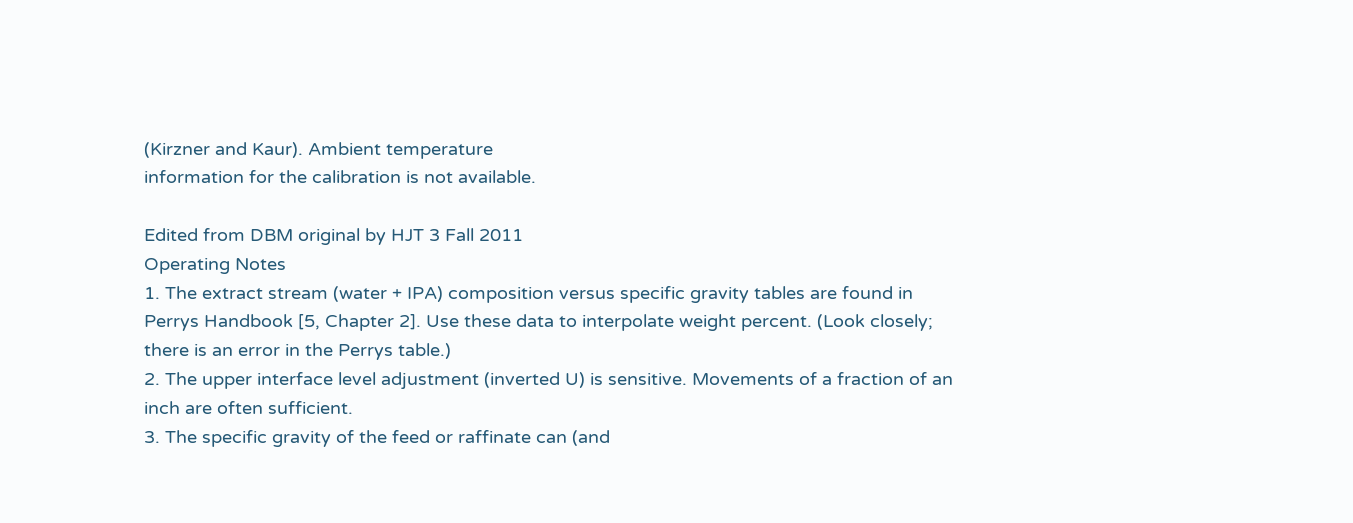(Kirzner and Kaur). Ambient temperature
information for the calibration is not available.

Edited from DBM original by HJT 3 Fall 2011
Operating Notes
1. The extract stream (water + IPA) composition versus specific gravity tables are found in
Perrys Handbook [5, Chapter 2]. Use these data to interpolate weight percent. (Look closely;
there is an error in the Perrys table.)
2. The upper interface level adjustment (inverted U) is sensitive. Movements of a fraction of an
inch are often sufficient.
3. The specific gravity of the feed or raffinate can (and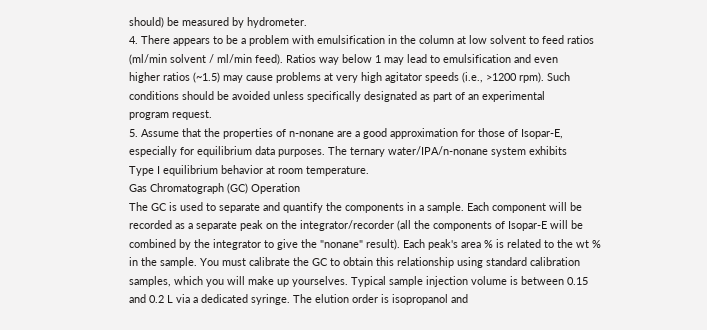should) be measured by hydrometer.
4. There appears to be a problem with emulsification in the column at low solvent to feed ratios
(ml/min solvent / ml/min feed). Ratios way below 1 may lead to emulsification and even
higher ratios (~1.5) may cause problems at very high agitator speeds (i.e., >1200 rpm). Such
conditions should be avoided unless specifically designated as part of an experimental
program request.
5. Assume that the properties of n-nonane are a good approximation for those of Isopar-E,
especially for equilibrium data purposes. The ternary water/IPA/n-nonane system exhibits
Type I equilibrium behavior at room temperature.
Gas Chromatograph (GC) Operation
The GC is used to separate and quantify the components in a sample. Each component will be
recorded as a separate peak on the integrator/recorder (all the components of Isopar-E will be
combined by the integrator to give the "nonane" result). Each peak's area % is related to the wt %
in the sample. You must calibrate the GC to obtain this relationship using standard calibration
samples, which you will make up yourselves. Typical sample injection volume is between 0.15
and 0.2 L via a dedicated syringe. The elution order is isopropanol and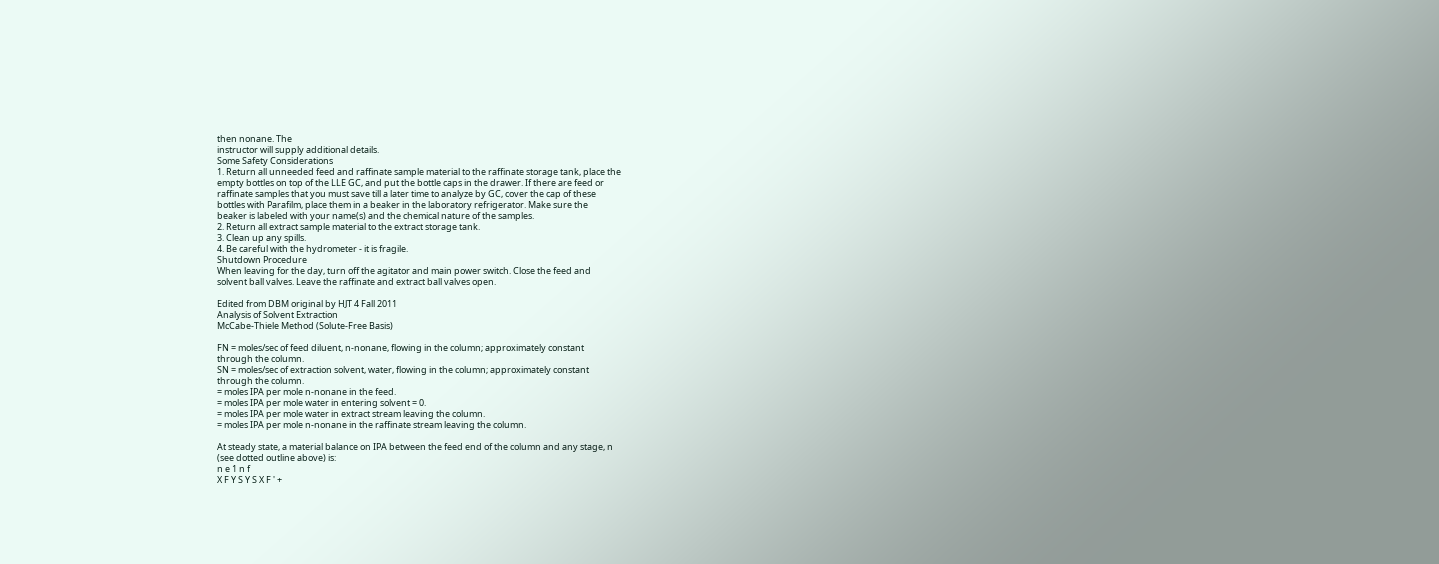then nonane. The
instructor will supply additional details.
Some Safety Considerations
1. Return all unneeded feed and raffinate sample material to the raffinate storage tank, place the
empty bottles on top of the LLE GC, and put the bottle caps in the drawer. If there are feed or
raffinate samples that you must save till a later time to analyze by GC, cover the cap of these
bottles with Parafilm, place them in a beaker in the laboratory refrigerator. Make sure the
beaker is labeled with your name(s) and the chemical nature of the samples.
2. Return all extract sample material to the extract storage tank.
3. Clean up any spills.
4. Be careful with the hydrometer - it is fragile.
Shutdown Procedure
When leaving for the day, turn off the agitator and main power switch. Close the feed and
solvent ball valves. Leave the raffinate and extract ball valves open.

Edited from DBM original by HJT 4 Fall 2011
Analysis of Solvent Extraction
McCabe-Thiele Method (Solute-Free Basis)

FN = moles/sec of feed diluent, n-nonane, flowing in the column; approximately constant
through the column.
SN = moles/sec of extraction solvent, water, flowing in the column; approximately constant
through the column.
= moles IPA per mole n-nonane in the feed.
= moles IPA per mole water in entering solvent = 0.
= moles IPA per mole water in extract stream leaving the column.
= moles IPA per mole n-nonane in the raffinate stream leaving the column.

At steady state, a material balance on IPA between the feed end of the column and any stage, n
(see dotted outline above) is:
n e 1 n f
X F Y S Y S X F ' +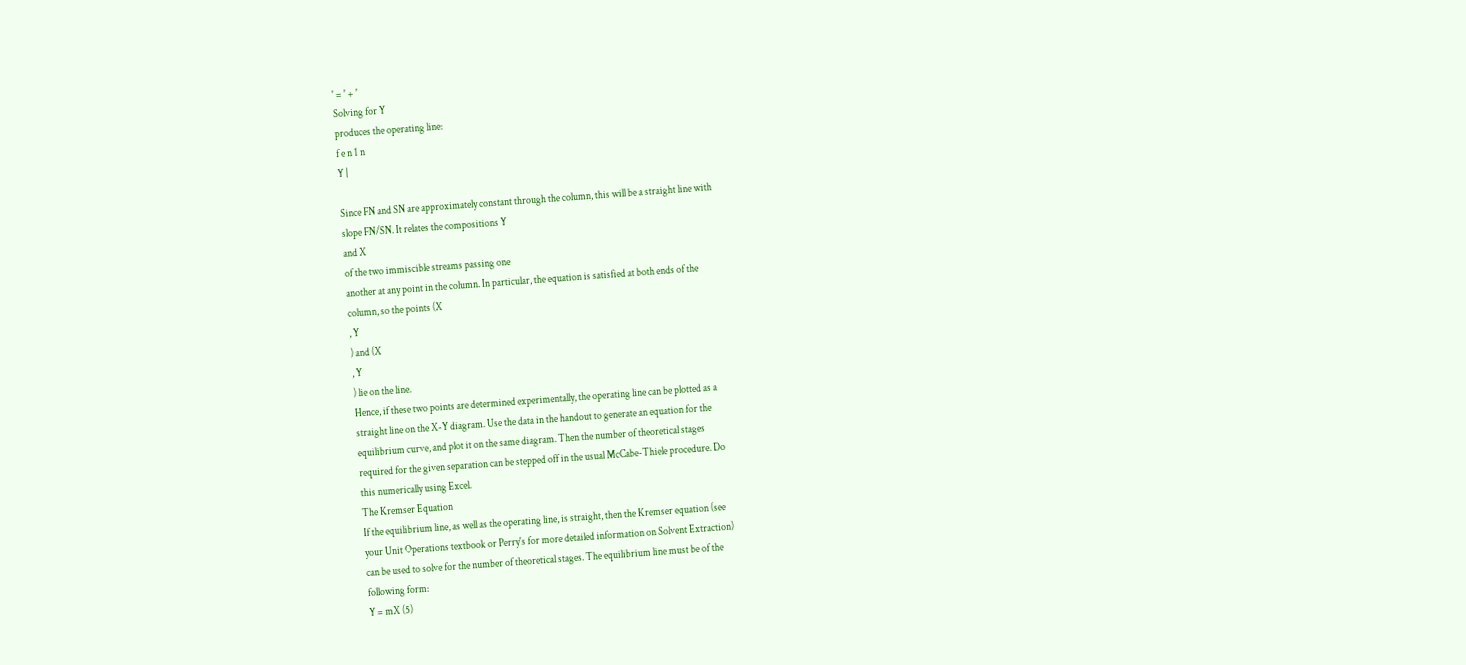' = ' + '
Solving for Y
produces the operating line:
f e n 1 n
Y |

Since FN and SN are approximately constant through the column, this will be a straight line with
slope FN/SN. It relates the compositions Y
and X
of the two immiscible streams passing one
another at any point in the column. In particular, the equation is satisfied at both ends of the
column, so the points (X
, Y
) and (X
, Y
) lie on the line.
Hence, if these two points are determined experimentally, the operating line can be plotted as a
straight line on the X-Y diagram. Use the data in the handout to generate an equation for the
equilibrium curve, and plot it on the same diagram. Then the number of theoretical stages
required for the given separation can be stepped off in the usual McCabe-Thiele procedure. Do
this numerically using Excel.
The Kremser Equation
If the equilibrium line, as well as the operating line, is straight, then the Kremser equation (see
your Unit Operations textbook or Perry's for more detailed information on Solvent Extraction)
can be used to solve for the number of theoretical stages. The equilibrium line must be of the
following form:
Y = mX (5)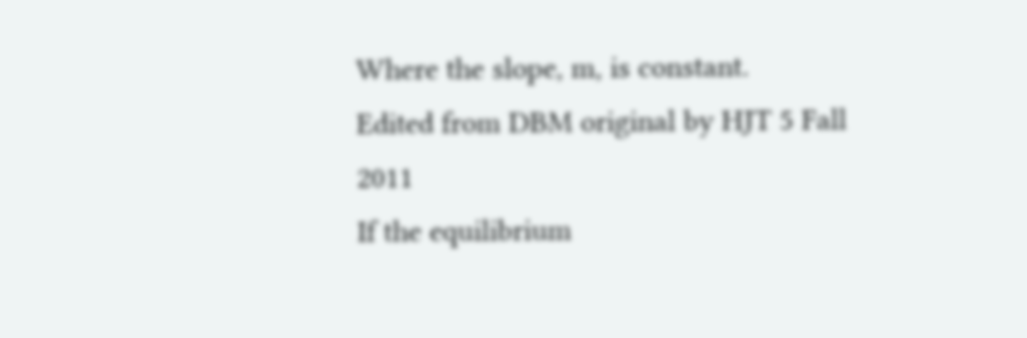Where the slope, m, is constant.
Edited from DBM original by HJT 5 Fall 2011
If the equilibrium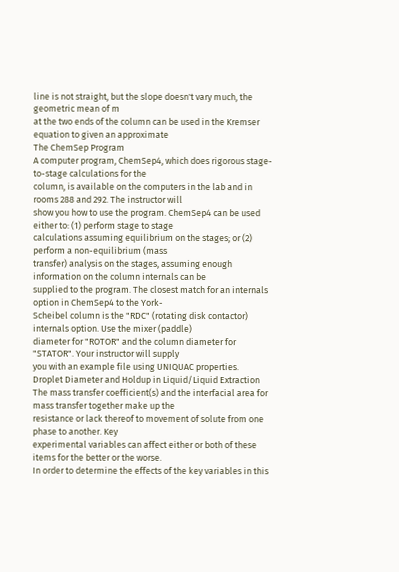line is not straight, but the slope doesn't vary much, the geometric mean of m
at the two ends of the column can be used in the Kremser equation to given an approximate
The ChemSep Program
A computer program, ChemSep4, which does rigorous stage-to-stage calculations for the
column, is available on the computers in the lab and in rooms 288 and 292. The instructor will
show you how to use the program. ChemSep4 can be used either to: (1) perform stage to stage
calculations assuming equilibrium on the stages; or (2) perform a non-equilibrium (mass
transfer) analysis on the stages, assuming enough information on the column internals can be
supplied to the program. The closest match for an internals option in ChemSep4 to the York-
Scheibel column is the "RDC" (rotating disk contactor) internals option. Use the mixer (paddle)
diameter for "ROTOR" and the column diameter for "STATOR". Your instructor will supply
you with an example file using UNIQUAC properties.
Droplet Diameter and Holdup in Liquid/Liquid Extraction
The mass transfer coefficient(s) and the interfacial area for mass transfer together make up the
resistance or lack thereof to movement of solute from one phase to another. Key
experimental variables can affect either or both of these items for the better or the worse.
In order to determine the effects of the key variables in this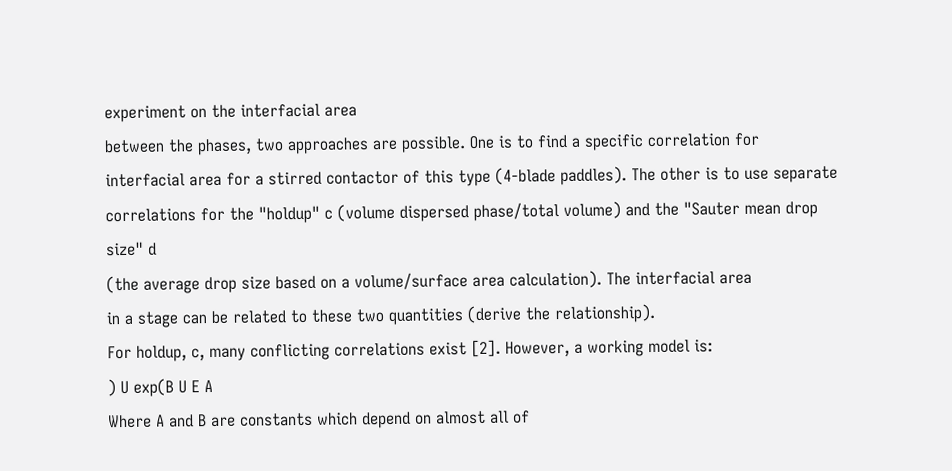experiment on the interfacial area
between the phases, two approaches are possible. One is to find a specific correlation for
interfacial area for a stirred contactor of this type (4-blade paddles). The other is to use separate
correlations for the "holdup" c (volume dispersed phase/total volume) and the "Sauter mean drop
size" d
(the average drop size based on a volume/surface area calculation). The interfacial area
in a stage can be related to these two quantities (derive the relationship).
For holdup, c, many conflicting correlations exist [2]. However, a working model is:
) U exp(B U E A
Where A and B are constants which depend on almost all of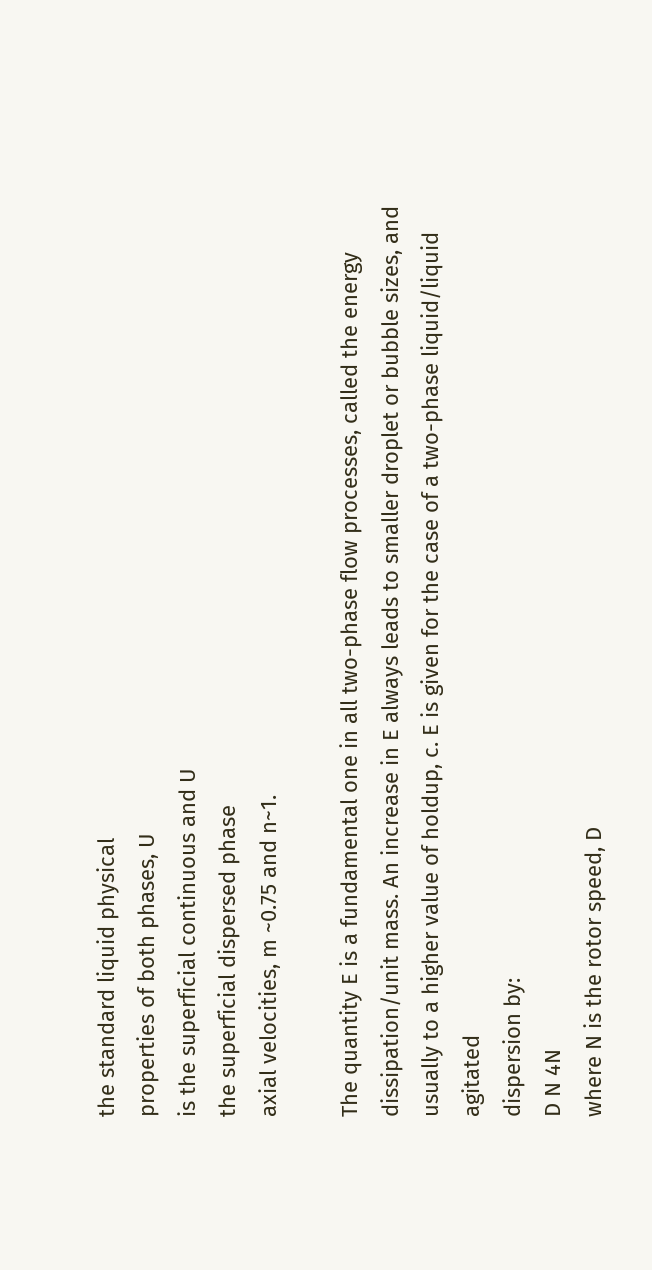the standard liquid physical
properties of both phases, U
is the superficial continuous and U
the superficial dispersed phase
axial velocities, m ~0.75 and n~1.

The quantity E is a fundamental one in all two-phase flow processes, called the energy
dissipation/unit mass. An increase in E always leads to smaller droplet or bubble sizes, and
usually to a higher value of holdup, c. E is given for the case of a two-phase liquid/liquid agitated
dispersion by:
D N 4N
where N is the rotor speed, D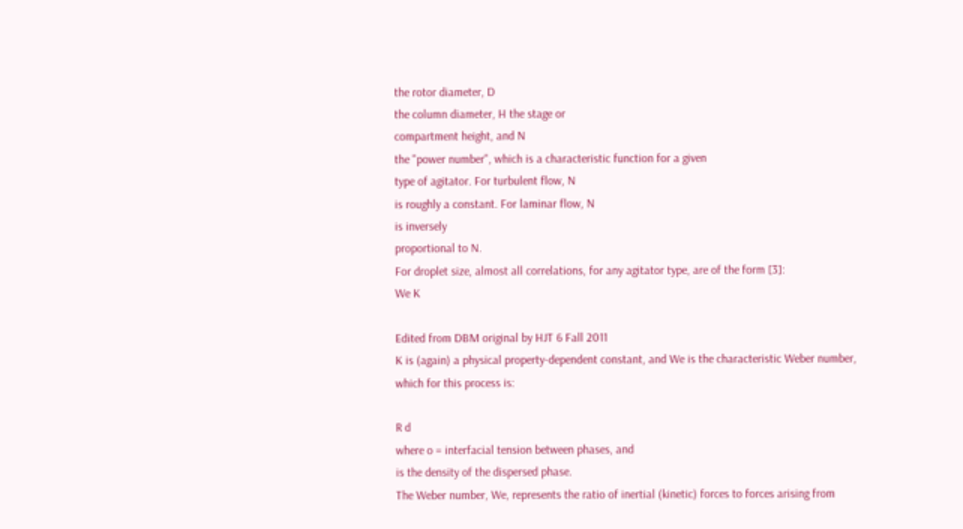the rotor diameter, D
the column diameter, H the stage or
compartment height, and N
the "power number", which is a characteristic function for a given
type of agitator. For turbulent flow, N
is roughly a constant. For laminar flow, N
is inversely
proportional to N.
For droplet size, almost all correlations, for any agitator type, are of the form [3]:
We K

Edited from DBM original by HJT 6 Fall 2011
K is (again) a physical property-dependent constant, and We is the characteristic Weber number,
which for this process is:

R d
where o = interfacial tension between phases, and
is the density of the dispersed phase.
The Weber number, We, represents the ratio of inertial (kinetic) forces to forces arising from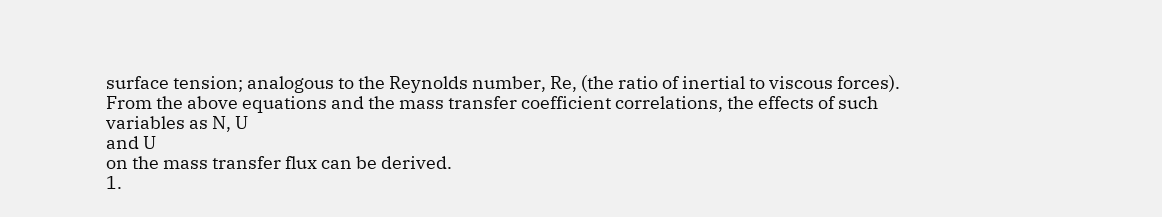surface tension; analogous to the Reynolds number, Re, (the ratio of inertial to viscous forces).
From the above equations and the mass transfer coefficient correlations, the effects of such
variables as N, U
and U
on the mass transfer flux can be derived.
1.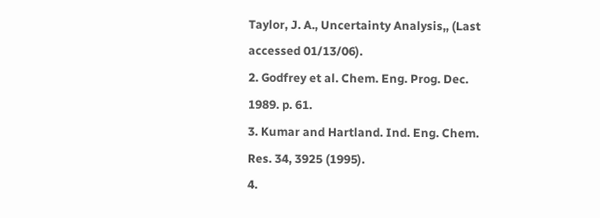Taylor, J. A., Uncertainty Analysis,, (Last
accessed 01/13/06).
2. Godfrey et al. Chem. Eng. Prog. Dec. 1989. p. 61.
3. Kumar and Hartland. Ind. Eng. Chem. Res. 34, 3925 (1995).
4.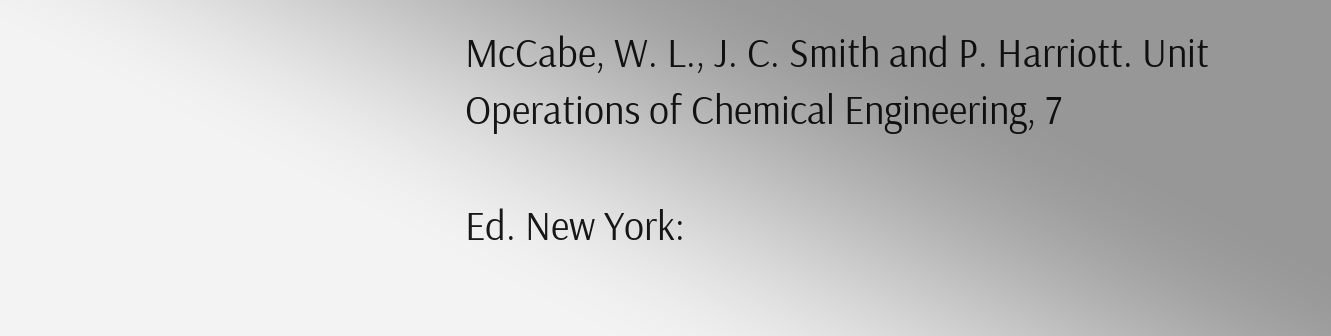McCabe, W. L., J. C. Smith and P. Harriott. Unit Operations of Chemical Engineering, 7

Ed. New York: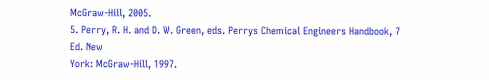McGraw-Hill, 2005.
5. Perry, R. H. and D. W. Green, eds. Perrys Chemical Engineers Handbook, 7
Ed. New
York: McGraw-Hill, 1997.